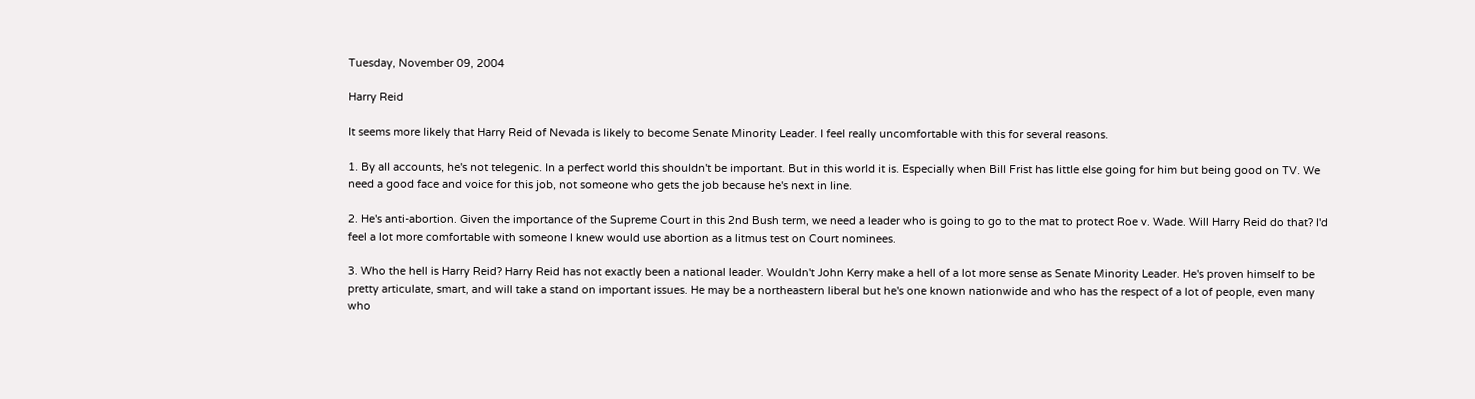Tuesday, November 09, 2004

Harry Reid

It seems more likely that Harry Reid of Nevada is likely to become Senate Minority Leader. I feel really uncomfortable with this for several reasons.

1. By all accounts, he's not telegenic. In a perfect world this shouldn't be important. But in this world it is. Especially when Bill Frist has little else going for him but being good on TV. We need a good face and voice for this job, not someone who gets the job because he's next in line.

2. He's anti-abortion. Given the importance of the Supreme Court in this 2nd Bush term, we need a leader who is going to go to the mat to protect Roe v. Wade. Will Harry Reid do that? I'd feel a lot more comfortable with someone I knew would use abortion as a litmus test on Court nominees.

3. Who the hell is Harry Reid? Harry Reid has not exactly been a national leader. Wouldn't John Kerry make a hell of a lot more sense as Senate Minority Leader. He's proven himself to be pretty articulate, smart, and will take a stand on important issues. He may be a northeastern liberal but he's one known nationwide and who has the respect of a lot of people, even many who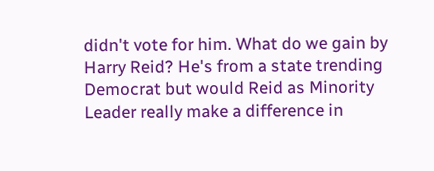didn't vote for him. What do we gain by Harry Reid? He's from a state trending Democrat but would Reid as Minority Leader really make a difference in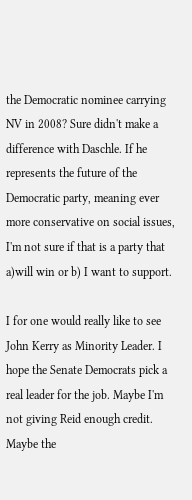the Democratic nominee carrying NV in 2008? Sure didn't make a difference with Daschle. If he represents the future of the Democratic party, meaning ever more conservative on social issues, I'm not sure if that is a party that a)will win or b) I want to support.

I for one would really like to see John Kerry as Minority Leader. I hope the Senate Democrats pick a real leader for the job. Maybe I'm not giving Reid enough credit. Maybe the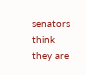senators think they are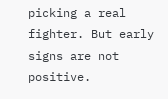picking a real fighter. But early signs are not positive.